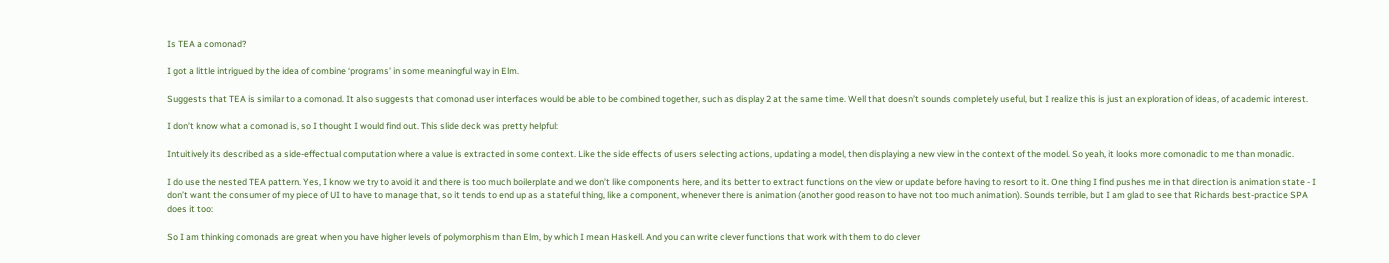Is TEA a comonad?

I got a little intrigued by the idea of combine ‘programs’ in some meaningful way in Elm.

Suggests that TEA is similar to a comonad. It also suggests that comonad user interfaces would be able to be combined together, such as display 2 at the same time. Well that doesn’t sounds completely useful, but I realize this is just an exploration of ideas, of academic interest.

I don’t know what a comonad is, so I thought I would find out. This slide deck was pretty helpful:

Intuitively its described as a side-effectual computation where a value is extracted in some context. Like the side effects of users selecting actions, updating a model, then displaying a new view in the context of the model. So yeah, it looks more comonadic to me than monadic.

I do use the nested TEA pattern. Yes, I know we try to avoid it and there is too much boilerplate and we don’t like components here, and its better to extract functions on the view or update before having to resort to it. One thing I find pushes me in that direction is animation state - I don’t want the consumer of my piece of UI to have to manage that, so it tends to end up as a stateful thing, like a component, whenever there is animation (another good reason to have not too much animation). Sounds terrible, but I am glad to see that Richards best-practice SPA does it too:

So I am thinking comonads are great when you have higher levels of polymorphism than Elm, by which I mean Haskell. And you can write clever functions that work with them to do clever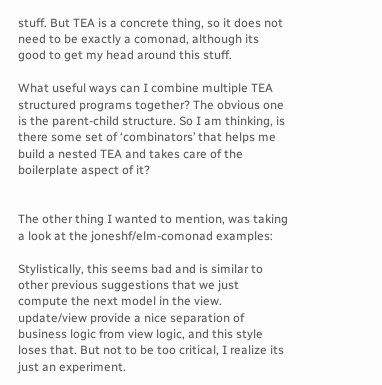stuff. But TEA is a concrete thing, so it does not need to be exactly a comonad, although its good to get my head around this stuff.

What useful ways can I combine multiple TEA structured programs together? The obvious one is the parent-child structure. So I am thinking, is there some set of ‘combinators’ that helps me build a nested TEA and takes care of the boilerplate aspect of it?


The other thing I wanted to mention, was taking a look at the joneshf/elm-comonad examples:

Stylistically, this seems bad and is similar to other previous suggestions that we just compute the next model in the view. update/view provide a nice separation of business logic from view logic, and this style loses that. But not to be too critical, I realize its just an experiment.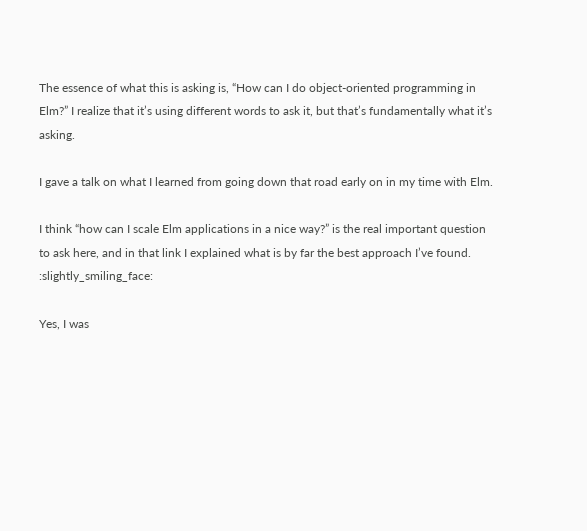The essence of what this is asking is, “How can I do object-oriented programming in Elm?” I realize that it’s using different words to ask it, but that’s fundamentally what it’s asking.

I gave a talk on what I learned from going down that road early on in my time with Elm.

I think “how can I scale Elm applications in a nice way?” is the real important question to ask here, and in that link I explained what is by far the best approach I’ve found. :slightly_smiling_face:

Yes, I was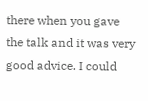there when you gave the talk and it was very good advice. I could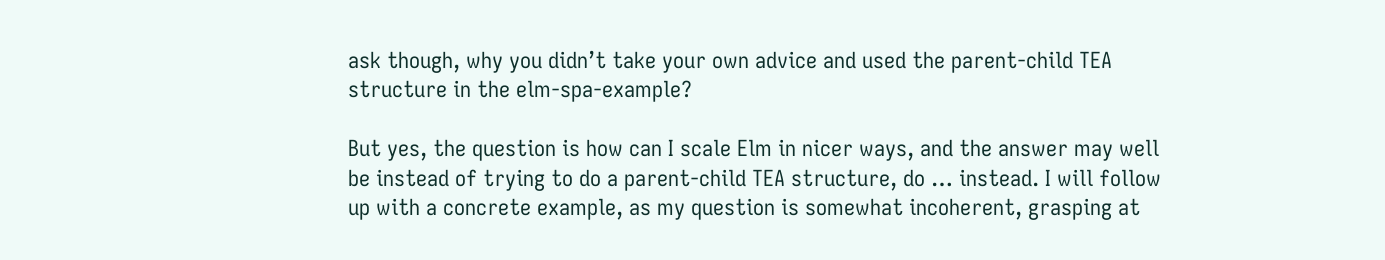ask though, why you didn’t take your own advice and used the parent-child TEA structure in the elm-spa-example?

But yes, the question is how can I scale Elm in nicer ways, and the answer may well be instead of trying to do a parent-child TEA structure, do … instead. I will follow up with a concrete example, as my question is somewhat incoherent, grasping at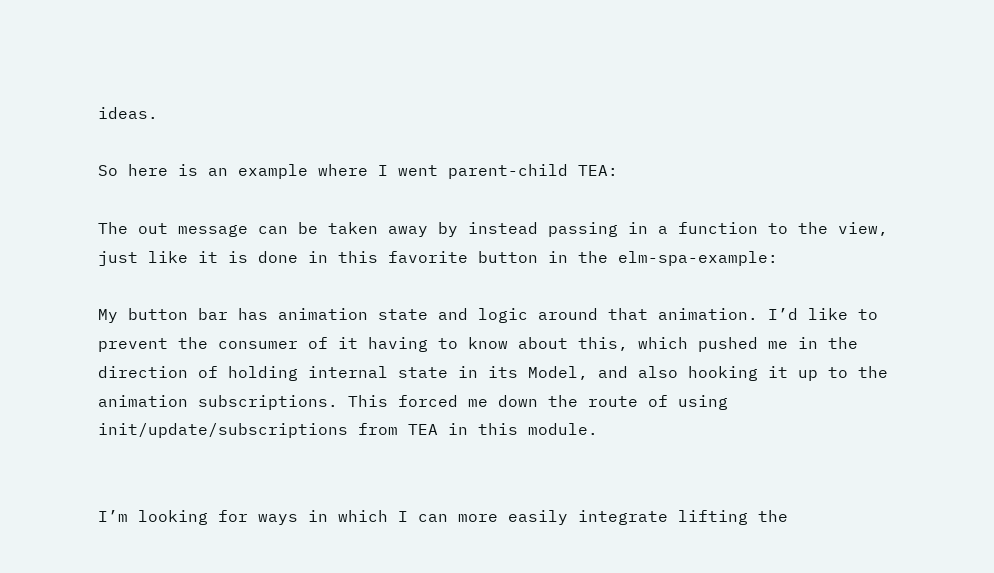ideas.

So here is an example where I went parent-child TEA:

The out message can be taken away by instead passing in a function to the view, just like it is done in this favorite button in the elm-spa-example:

My button bar has animation state and logic around that animation. I’d like to prevent the consumer of it having to know about this, which pushed me in the direction of holding internal state in its Model, and also hooking it up to the animation subscriptions. This forced me down the route of using init/update/subscriptions from TEA in this module.


I’m looking for ways in which I can more easily integrate lifting the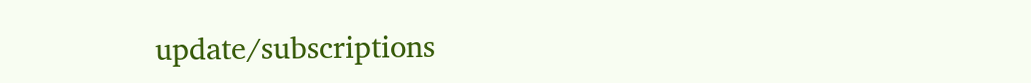update/subscriptions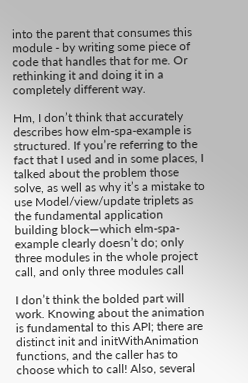into the parent that consumes this module - by writing some piece of code that handles that for me. Or rethinking it and doing it in a completely different way.

Hm, I don’t think that accurately describes how elm-spa-example is structured. If you’re referring to the fact that I used and in some places, I talked about the problem those solve, as well as why it’s a mistake to use Model/view/update triplets as the fundamental application building block—which elm-spa-example clearly doesn’t do; only three modules in the whole project call, and only three modules call

I don’t think the bolded part will work. Knowing about the animation is fundamental to this API; there are distinct init and initWithAnimation functions, and the caller has to choose which to call! Also, several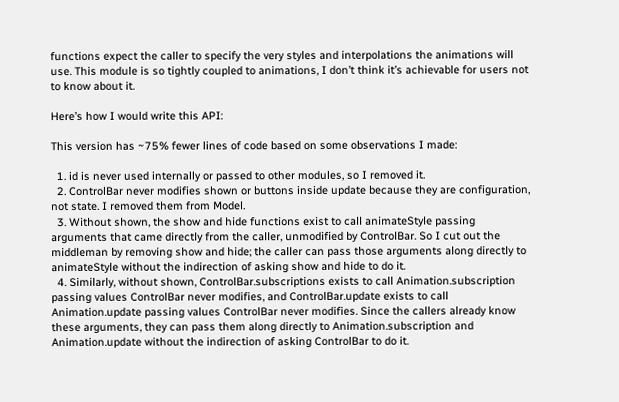functions expect the caller to specify the very styles and interpolations the animations will use. This module is so tightly coupled to animations, I don’t think it’s achievable for users not to know about it.

Here’s how I would write this API:

This version has ~75% fewer lines of code based on some observations I made:

  1. id is never used internally or passed to other modules, so I removed it.
  2. ControlBar never modifies shown or buttons inside update because they are configuration, not state. I removed them from Model.
  3. Without shown, the show and hide functions exist to call animateStyle passing arguments that came directly from the caller, unmodified by ControlBar. So I cut out the middleman by removing show and hide; the caller can pass those arguments along directly to animateStyle without the indirection of asking show and hide to do it.
  4. Similarly, without shown, ControlBar.subscriptions exists to call Animation.subscription passing values ControlBar never modifies, and ControlBar.update exists to call Animation.update passing values ControlBar never modifies. Since the callers already know these arguments, they can pass them along directly to Animation.subscription and Animation.update without the indirection of asking ControlBar to do it.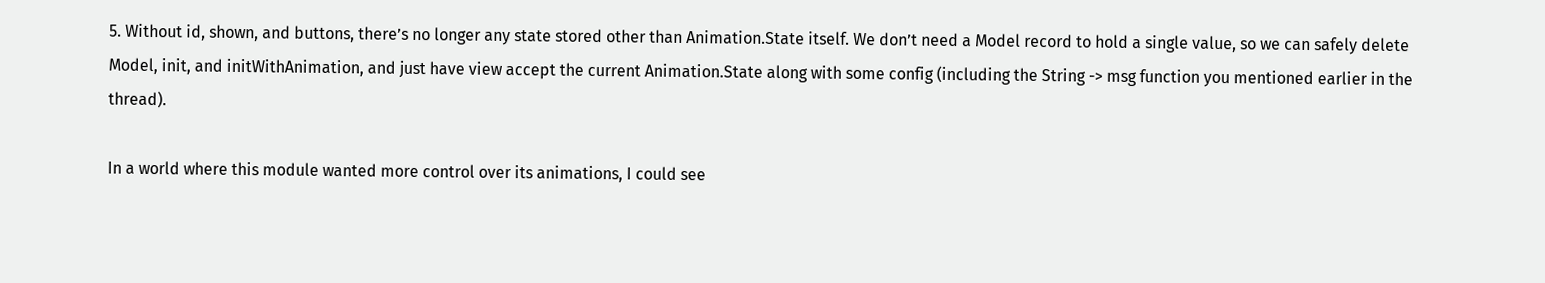5. Without id, shown, and buttons, there’s no longer any state stored other than Animation.State itself. We don’t need a Model record to hold a single value, so we can safely delete Model, init, and initWithAnimation, and just have view accept the current Animation.State along with some config (including the String -> msg function you mentioned earlier in the thread).

In a world where this module wanted more control over its animations, I could see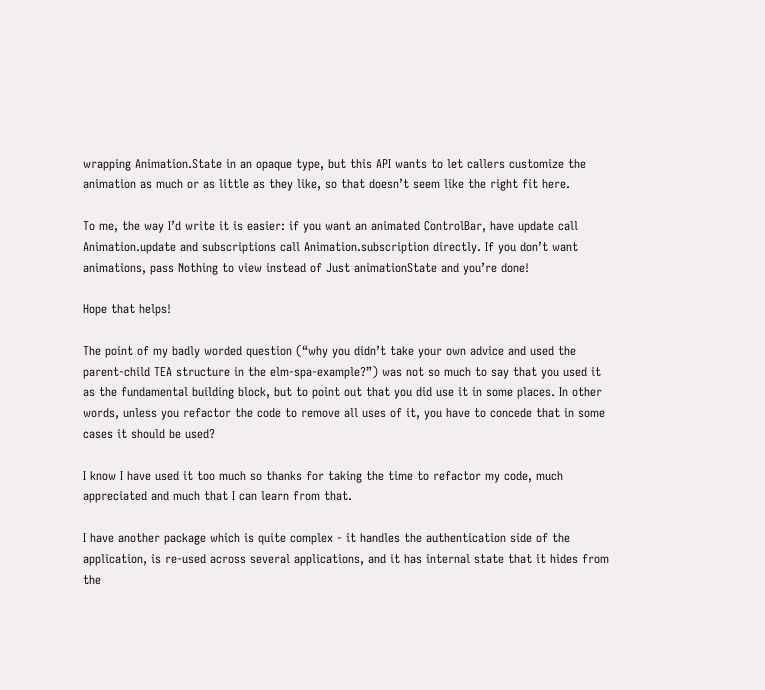wrapping Animation.State in an opaque type, but this API wants to let callers customize the animation as much or as little as they like, so that doesn’t seem like the right fit here.

To me, the way I’d write it is easier: if you want an animated ControlBar, have update call Animation.update and subscriptions call Animation.subscription directly. If you don’t want animations, pass Nothing to view instead of Just animationState and you’re done!

Hope that helps!

The point of my badly worded question (“why you didn’t take your own advice and used the parent-child TEA structure in the elm-spa-example?”) was not so much to say that you used it as the fundamental building block, but to point out that you did use it in some places. In other words, unless you refactor the code to remove all uses of it, you have to concede that in some cases it should be used?

I know I have used it too much so thanks for taking the time to refactor my code, much appreciated and much that I can learn from that.

I have another package which is quite complex - it handles the authentication side of the application, is re-used across several applications, and it has internal state that it hides from the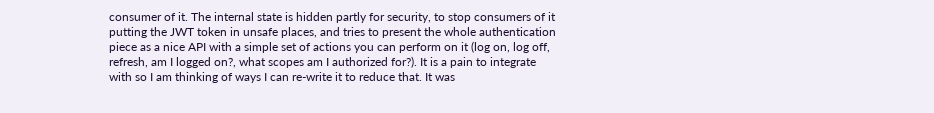consumer of it. The internal state is hidden partly for security, to stop consumers of it putting the JWT token in unsafe places, and tries to present the whole authentication piece as a nice API with a simple set of actions you can perform on it (log on, log off, refresh, am I logged on?, what scopes am I authorized for?). It is a pain to integrate with so I am thinking of ways I can re-write it to reduce that. It was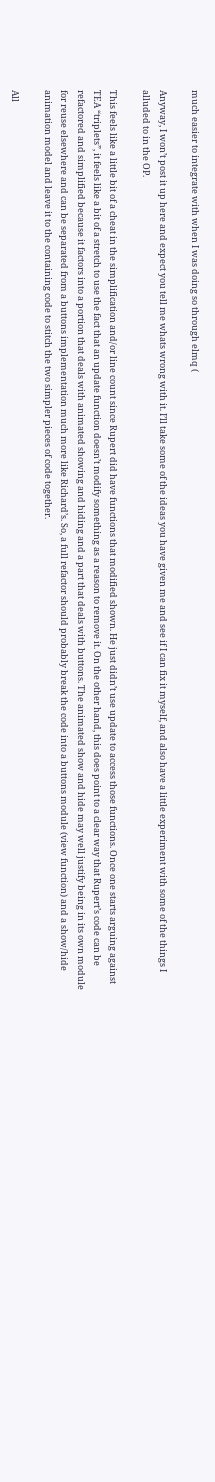much easier to integrate with when I was doing so through elmq (

Anyway, I won’t post it up here and expect you tell me whats wrong with it. I’ll take some of the ideas you have given me and see if I can fix it myself, and also have a little experiment with some of the things I alluded to in the OP.

This feels like a little bit of a cheat in the simplification and/or line count since Rupert did have functions that modified shown. He just didn’t use update to access those functions. Once one starts arguing against TEA “triplets”, it feels like a bit of a stretch to use the fact that an update function doesn’t modify something as a reason to remove it. On the other hand, this does point to a clear way that Rupert’s code can be refactored and simplified because it factors into a portion that deals with animated showing and hiding and a part that deals with buttons. The animated show and hide may well justify being in its own module for reuse elsewhere and can be separated from a buttons implementation much more like Richard’s. So, a full refactor should probably break the code into a buttons module (view function) and a show/hide animation model and leave it to the containing code to stitch the two simpler pieces of code together.

All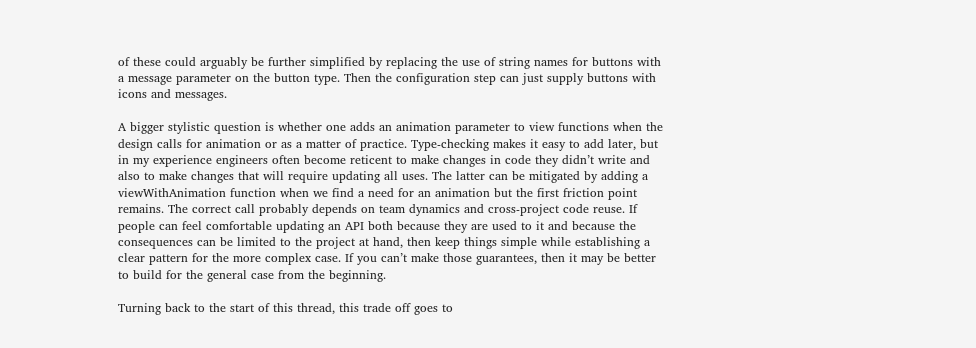of these could arguably be further simplified by replacing the use of string names for buttons with a message parameter on the button type. Then the configuration step can just supply buttons with icons and messages.

A bigger stylistic question is whether one adds an animation parameter to view functions when the design calls for animation or as a matter of practice. Type-checking makes it easy to add later, but in my experience engineers often become reticent to make changes in code they didn’t write and also to make changes that will require updating all uses. The latter can be mitigated by adding a viewWithAnimation function when we find a need for an animation but the first friction point remains. The correct call probably depends on team dynamics and cross-project code reuse. If people can feel comfortable updating an API both because they are used to it and because the consequences can be limited to the project at hand, then keep things simple while establishing a clear pattern for the more complex case. If you can’t make those guarantees, then it may be better to build for the general case from the beginning.

Turning back to the start of this thread, this trade off goes to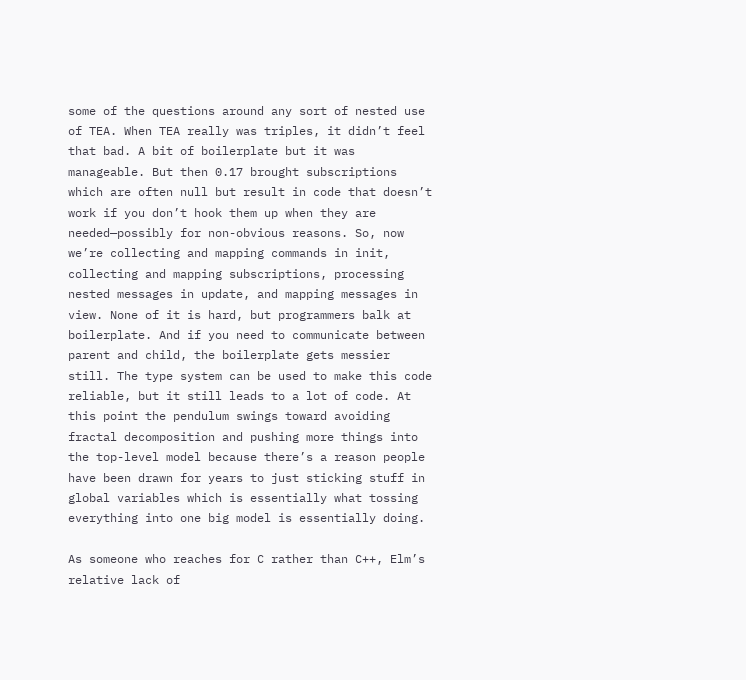some of the questions around any sort of nested use of TEA. When TEA really was triples, it didn’t feel that bad. A bit of boilerplate but it was manageable. But then 0.17 brought subscriptions which are often null but result in code that doesn’t work if you don’t hook them up when they are needed—possibly for non-obvious reasons. So, now we’re collecting and mapping commands in init, collecting and mapping subscriptions, processing nested messages in update, and mapping messages in view. None of it is hard, but programmers balk at boilerplate. And if you need to communicate between parent and child, the boilerplate gets messier still. The type system can be used to make this code reliable, but it still leads to a lot of code. At this point the pendulum swings toward avoiding fractal decomposition and pushing more things into the top-level model because there’s a reason people have been drawn for years to just sticking stuff in global variables which is essentially what tossing everything into one big model is essentially doing.

As someone who reaches for C rather than C++, Elm’s relative lack of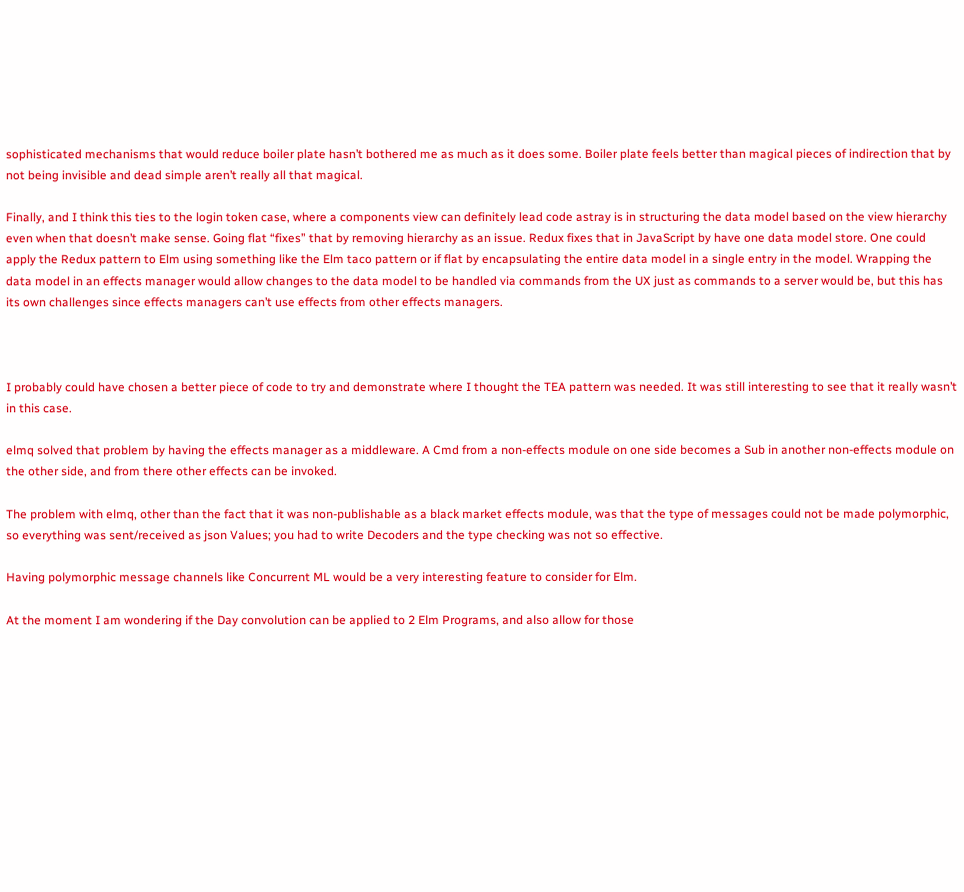sophisticated mechanisms that would reduce boiler plate hasn’t bothered me as much as it does some. Boiler plate feels better than magical pieces of indirection that by not being invisible and dead simple aren’t really all that magical.

Finally, and I think this ties to the login token case, where a components view can definitely lead code astray is in structuring the data model based on the view hierarchy even when that doesn’t make sense. Going flat “fixes” that by removing hierarchy as an issue. Redux fixes that in JavaScript by have one data model store. One could apply the Redux pattern to Elm using something like the Elm taco pattern or if flat by encapsulating the entire data model in a single entry in the model. Wrapping the data model in an effects manager would allow changes to the data model to be handled via commands from the UX just as commands to a server would be, but this has its own challenges since effects managers can’t use effects from other effects managers.



I probably could have chosen a better piece of code to try and demonstrate where I thought the TEA pattern was needed. It was still interesting to see that it really wasn’t in this case.

elmq solved that problem by having the effects manager as a middleware. A Cmd from a non-effects module on one side becomes a Sub in another non-effects module on the other side, and from there other effects can be invoked.

The problem with elmq, other than the fact that it was non-publishable as a black market effects module, was that the type of messages could not be made polymorphic, so everything was sent/received as json Values; you had to write Decoders and the type checking was not so effective.

Having polymorphic message channels like Concurrent ML would be a very interesting feature to consider for Elm.

At the moment I am wondering if the Day convolution can be applied to 2 Elm Programs, and also allow for those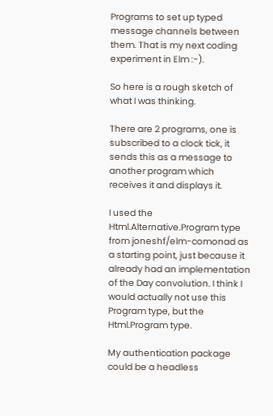Programs to set up typed message channels between them. That is my next coding experiment in Elm :-).

So here is a rough sketch of what I was thinking.

There are 2 programs, one is subscribed to a clock tick, it sends this as a message to another program which receives it and displays it.

I used the Html.Alternative.Program type from joneshf/elm-comonad as a starting point, just because it already had an implementation of the Day convolution. I think I would actually not use this Program type, but the Html.Program type.

My authentication package could be a headless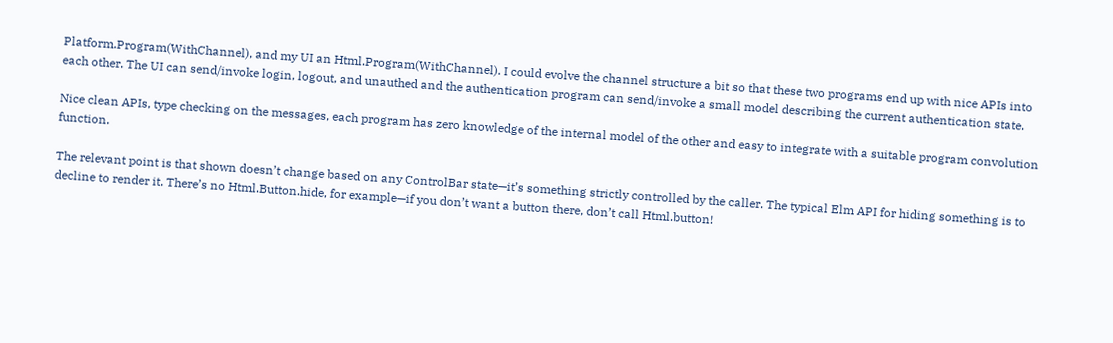Platform.Program(WithChannel), and my UI an Html.Program(WithChannel). I could evolve the channel structure a bit so that these two programs end up with nice APIs into each other. The UI can send/invoke login, logout, and unauthed and the authentication program can send/invoke a small model describing the current authentication state.

Nice clean APIs, type checking on the messages, each program has zero knowledge of the internal model of the other and easy to integrate with a suitable program convolution function.

The relevant point is that shown doesn’t change based on any ControlBar state—it’s something strictly controlled by the caller. The typical Elm API for hiding something is to decline to render it. There’s no Html.Button.hide, for example—if you don’t want a button there, don’t call Html.button!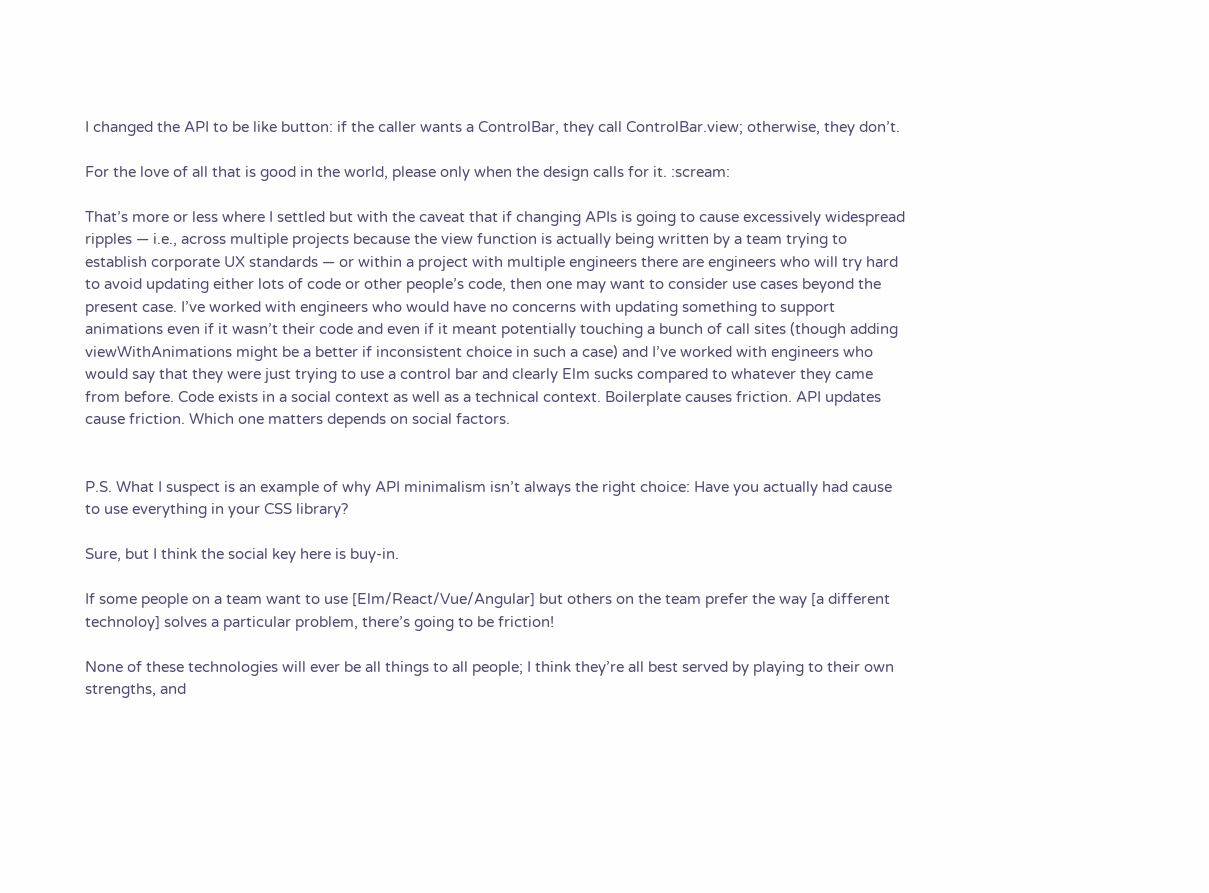I changed the API to be like button: if the caller wants a ControlBar, they call ControlBar.view; otherwise, they don’t.

For the love of all that is good in the world, please only when the design calls for it. :scream:

That’s more or less where I settled but with the caveat that if changing APIs is going to cause excessively widespread ripples — i.e., across multiple projects because the view function is actually being written by a team trying to establish corporate UX standards — or within a project with multiple engineers there are engineers who will try hard to avoid updating either lots of code or other people’s code, then one may want to consider use cases beyond the present case. I’ve worked with engineers who would have no concerns with updating something to support animations even if it wasn’t their code and even if it meant potentially touching a bunch of call sites (though adding viewWithAnimations might be a better if inconsistent choice in such a case) and I’ve worked with engineers who would say that they were just trying to use a control bar and clearly Elm sucks compared to whatever they came from before. Code exists in a social context as well as a technical context. Boilerplate causes friction. API updates cause friction. Which one matters depends on social factors.


P.S. What I suspect is an example of why API minimalism isn’t always the right choice: Have you actually had cause to use everything in your CSS library?

Sure, but I think the social key here is buy-in.

If some people on a team want to use [Elm/React/Vue/Angular] but others on the team prefer the way [a different technoloy] solves a particular problem, there’s going to be friction!

None of these technologies will ever be all things to all people; I think they’re all best served by playing to their own strengths, and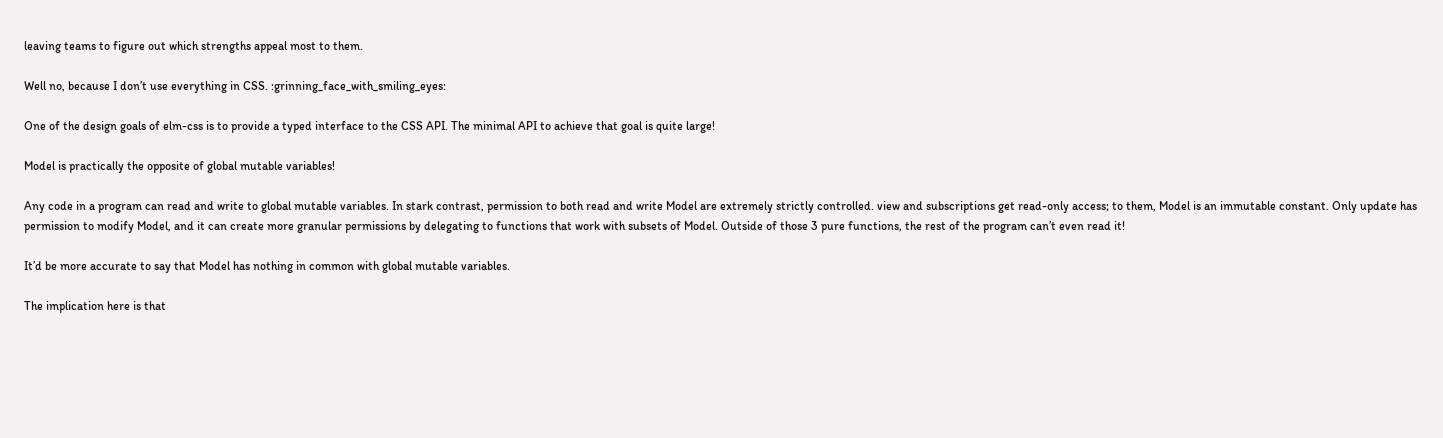leaving teams to figure out which strengths appeal most to them.

Well no, because I don’t use everything in CSS. :grinning_face_with_smiling_eyes:

One of the design goals of elm-css is to provide a typed interface to the CSS API. The minimal API to achieve that goal is quite large!

Model is practically the opposite of global mutable variables!

Any code in a program can read and write to global mutable variables. In stark contrast, permission to both read and write Model are extremely strictly controlled. view and subscriptions get read-only access; to them, Model is an immutable constant. Only update has permission to modify Model, and it can create more granular permissions by delegating to functions that work with subsets of Model. Outside of those 3 pure functions, the rest of the program can’t even read it!

It’d be more accurate to say that Model has nothing in common with global mutable variables.

The implication here is that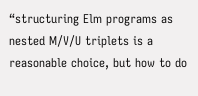“structuring Elm programs as nested M/V/U triplets is a reasonable choice, but how to do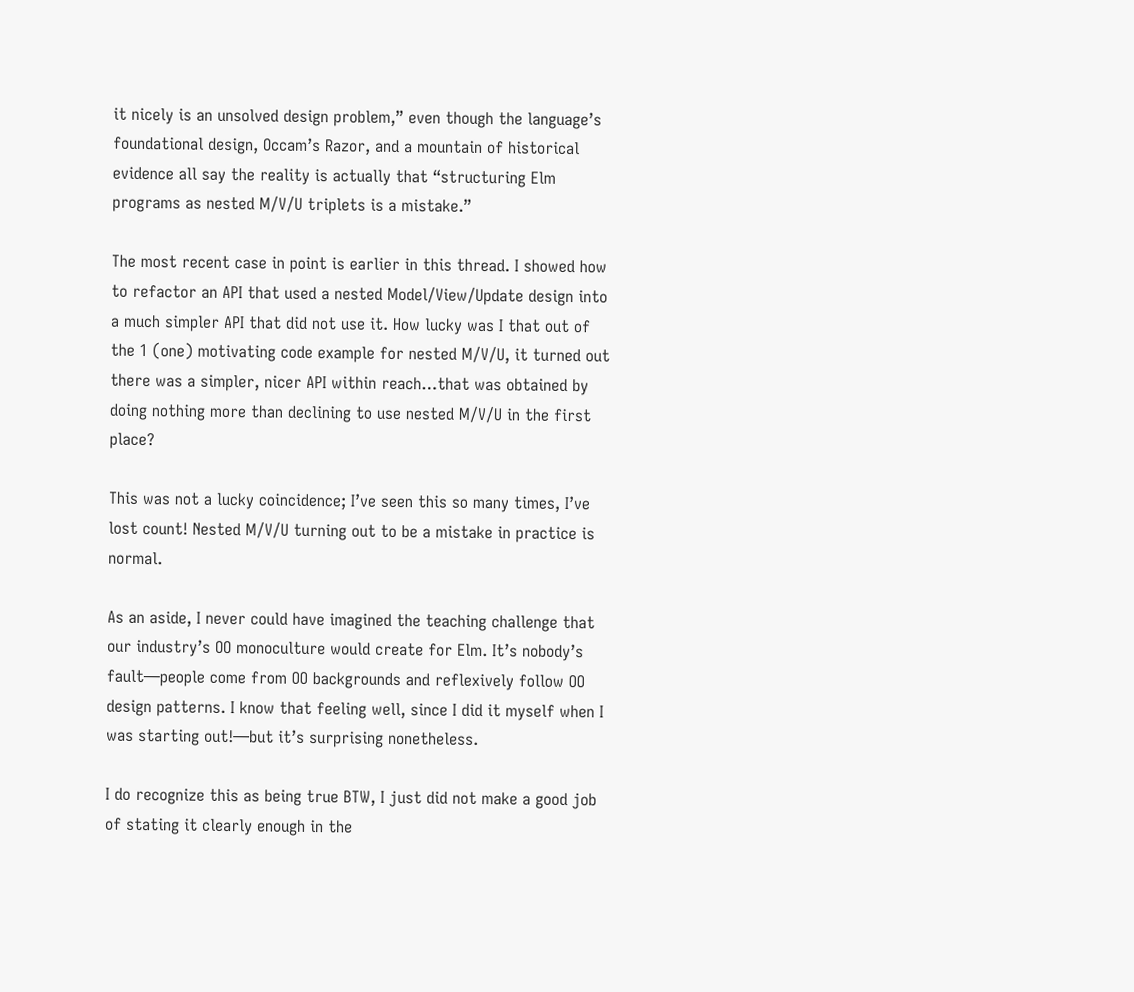it nicely is an unsolved design problem,” even though the language’s foundational design, Occam’s Razor, and a mountain of historical evidence all say the reality is actually that “structuring Elm programs as nested M/V/U triplets is a mistake.”

The most recent case in point is earlier in this thread. I showed how to refactor an API that used a nested Model/View/Update design into a much simpler API that did not use it. How lucky was I that out of the 1 (one) motivating code example for nested M/V/U, it turned out there was a simpler, nicer API within reach…that was obtained by doing nothing more than declining to use nested M/V/U in the first place?

This was not a lucky coincidence; I’ve seen this so many times, I’ve lost count! Nested M/V/U turning out to be a mistake in practice is normal.

As an aside, I never could have imagined the teaching challenge that our industry’s OO monoculture would create for Elm. It’s nobody’s fault—people come from OO backgrounds and reflexively follow OO design patterns. I know that feeling well, since I did it myself when I was starting out!—but it’s surprising nonetheless.

I do recognize this as being true BTW, I just did not make a good job of stating it clearly enough in the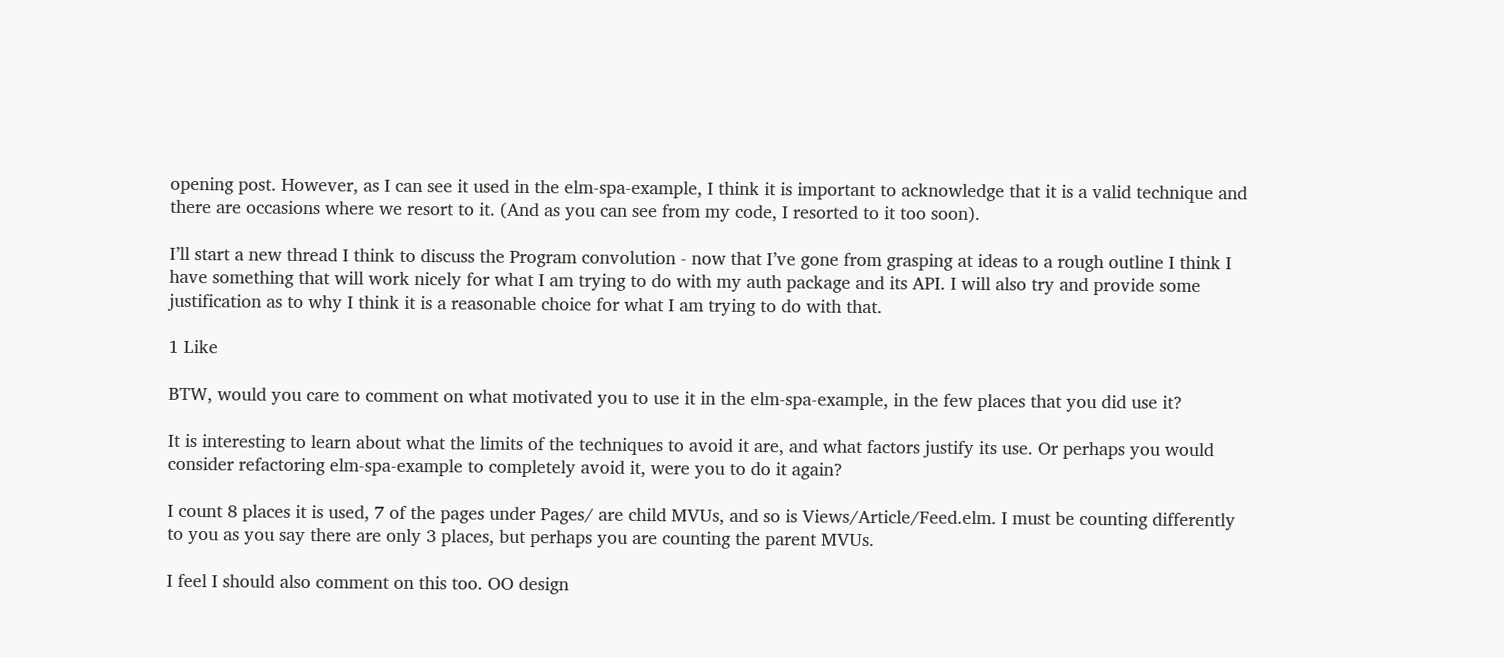opening post. However, as I can see it used in the elm-spa-example, I think it is important to acknowledge that it is a valid technique and there are occasions where we resort to it. (And as you can see from my code, I resorted to it too soon).

I’ll start a new thread I think to discuss the Program convolution - now that I’ve gone from grasping at ideas to a rough outline I think I have something that will work nicely for what I am trying to do with my auth package and its API. I will also try and provide some justification as to why I think it is a reasonable choice for what I am trying to do with that.

1 Like

BTW, would you care to comment on what motivated you to use it in the elm-spa-example, in the few places that you did use it?

It is interesting to learn about what the limits of the techniques to avoid it are, and what factors justify its use. Or perhaps you would consider refactoring elm-spa-example to completely avoid it, were you to do it again?

I count 8 places it is used, 7 of the pages under Pages/ are child MVUs, and so is Views/Article/Feed.elm. I must be counting differently to you as you say there are only 3 places, but perhaps you are counting the parent MVUs.

I feel I should also comment on this too. OO design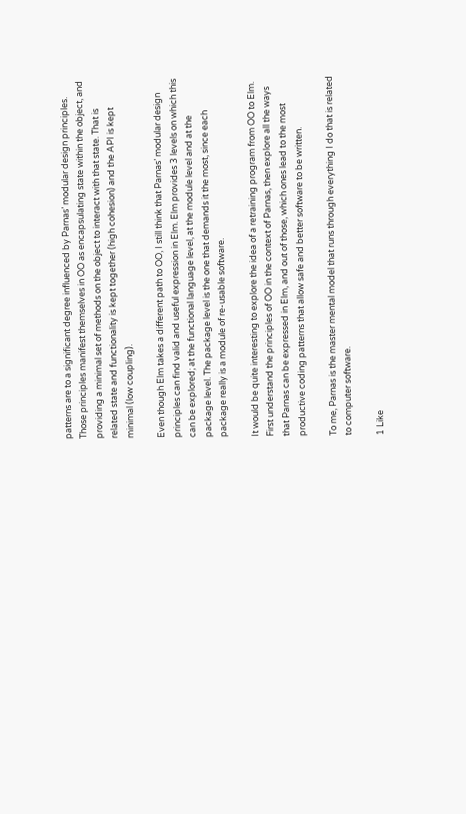patterns are to a significant degree influenced by Parnas’ modular design principles. Those principles manifest themselves in OO as encapsulating state within the object, and providing a minimal set of methods on the object to interact with that state. That is related state and functionality is kept together (high cohesion) and the API is kept minimal (low coupling).

Even though Elm takes a different path to OO, I still think that Parnas’ modular design principles can find valid and useful expression in Elm. Elm provides 3 levels on which this can be explored; at the functional language level, at the module level and at the package level. The package level is the one that demands it the most, since each package really is a module of re-usable software.

It would be quite interesting to explore the idea of a retraining program from OO to Elm. First understand the principles of OO in the context of Parnas, then explore all the ways that Parnas can be expressed in Elm, and out of those, which ones lead to the most productive coding patterns that allow safe and better software to be written.

To me, Parnas is the master mental model that runs through everything I do that is related to computer software.

1 Like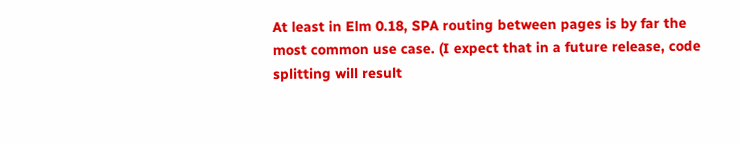At least in Elm 0.18, SPA routing between pages is by far the most common use case. (I expect that in a future release, code splitting will result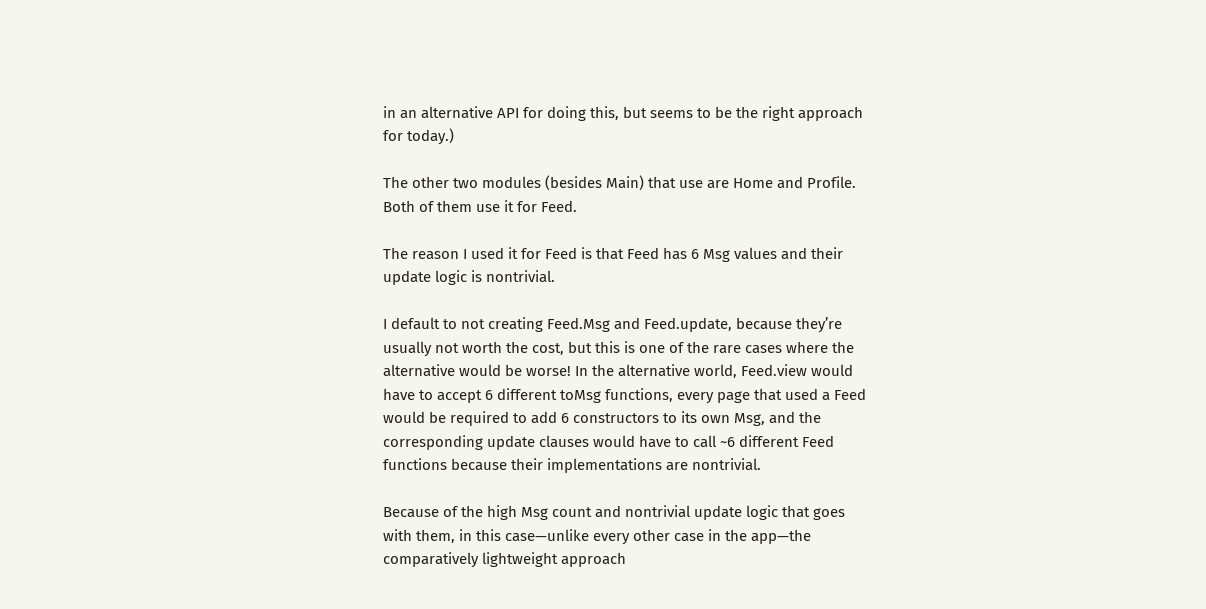in an alternative API for doing this, but seems to be the right approach for today.)

The other two modules (besides Main) that use are Home and Profile. Both of them use it for Feed.

The reason I used it for Feed is that Feed has 6 Msg values and their update logic is nontrivial.

I default to not creating Feed.Msg and Feed.update, because they’re usually not worth the cost, but this is one of the rare cases where the alternative would be worse! In the alternative world, Feed.view would have to accept 6 different toMsg functions, every page that used a Feed would be required to add 6 constructors to its own Msg, and the corresponding update clauses would have to call ~6 different Feed functions because their implementations are nontrivial.

Because of the high Msg count and nontrivial update logic that goes with them, in this case—unlike every other case in the app—the comparatively lightweight approach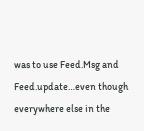was to use Feed.Msg and Feed.update…even though everywhere else in the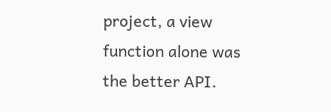project, a view function alone was the better API.